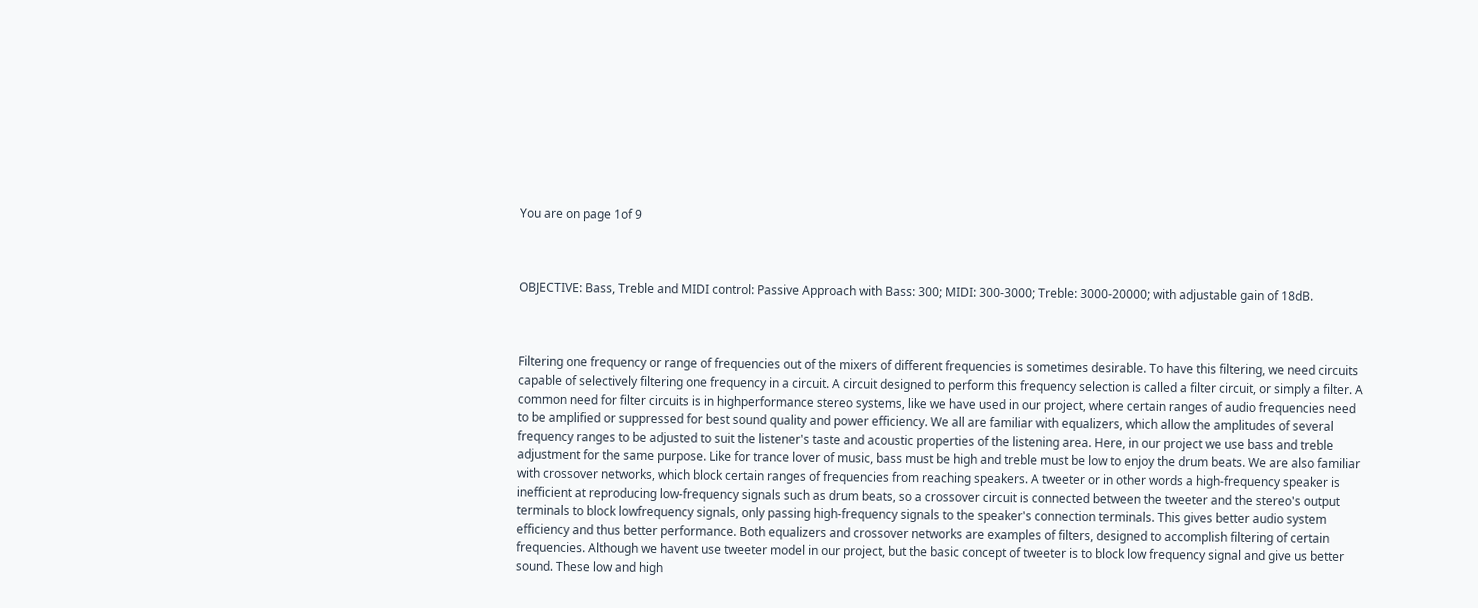You are on page 1of 9



OBJECTIVE: Bass, Treble and MIDI control: Passive Approach with Bass: 300; MIDI: 300-3000; Treble: 3000-20000; with adjustable gain of 18dB.



Filtering one frequency or range of frequencies out of the mixers of different frequencies is sometimes desirable. To have this filtering, we need circuits capable of selectively filtering one frequency in a circuit. A circuit designed to perform this frequency selection is called a filter circuit, or simply a filter. A common need for filter circuits is in highperformance stereo systems, like we have used in our project, where certain ranges of audio frequencies need to be amplified or suppressed for best sound quality and power efficiency. We all are familiar with equalizers, which allow the amplitudes of several frequency ranges to be adjusted to suit the listener's taste and acoustic properties of the listening area. Here, in our project we use bass and treble adjustment for the same purpose. Like for trance lover of music, bass must be high and treble must be low to enjoy the drum beats. We are also familiar with crossover networks, which block certain ranges of frequencies from reaching speakers. A tweeter or in other words a high-frequency speaker is inefficient at reproducing low-frequency signals such as drum beats, so a crossover circuit is connected between the tweeter and the stereo's output terminals to block lowfrequency signals, only passing high-frequency signals to the speaker's connection terminals. This gives better audio system efficiency and thus better performance. Both equalizers and crossover networks are examples of filters, designed to accomplish filtering of certain frequencies. Although we havent use tweeter model in our project, but the basic concept of tweeter is to block low frequency signal and give us better sound. These low and high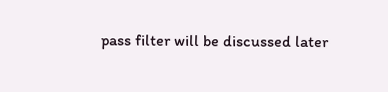pass filter will be discussed later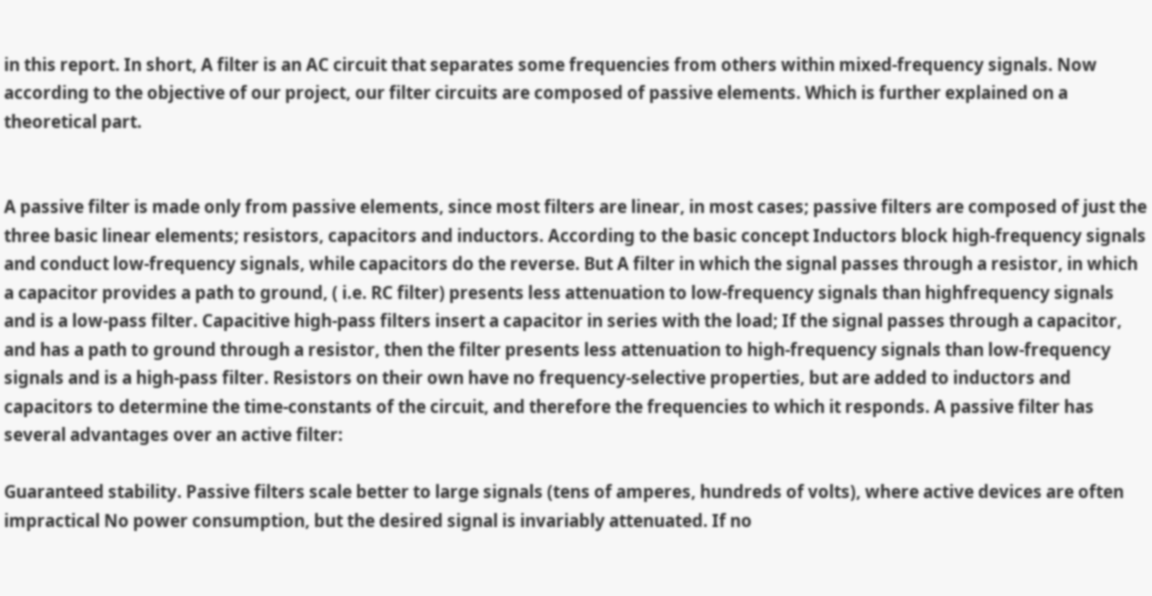in this report. In short, A filter is an AC circuit that separates some frequencies from others within mixed-frequency signals. Now according to the objective of our project, our filter circuits are composed of passive elements. Which is further explained on a theoretical part.


A passive filter is made only from passive elements, since most filters are linear, in most cases; passive filters are composed of just the three basic linear elements; resistors, capacitors and inductors. According to the basic concept Inductors block high-frequency signals and conduct low-frequency signals, while capacitors do the reverse. But A filter in which the signal passes through a resistor, in which a capacitor provides a path to ground, ( i.e. RC filter) presents less attenuation to low-frequency signals than highfrequency signals and is a low-pass filter. Capacitive high-pass filters insert a capacitor in series with the load; If the signal passes through a capacitor, and has a path to ground through a resistor, then the filter presents less attenuation to high-frequency signals than low-frequency signals and is a high-pass filter. Resistors on their own have no frequency-selective properties, but are added to inductors and capacitors to determine the time-constants of the circuit, and therefore the frequencies to which it responds. A passive filter has several advantages over an active filter:

Guaranteed stability. Passive filters scale better to large signals (tens of amperes, hundreds of volts), where active devices are often impractical No power consumption, but the desired signal is invariably attenuated. If no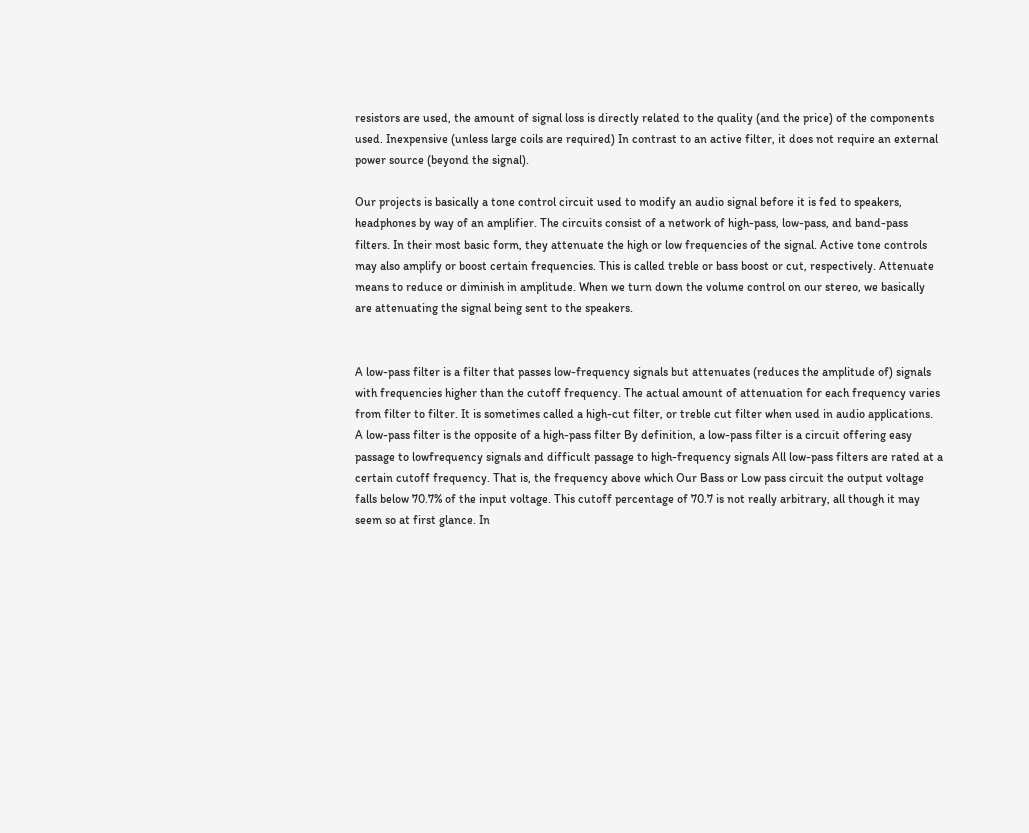resistors are used, the amount of signal loss is directly related to the quality (and the price) of the components used. Inexpensive (unless large coils are required) In contrast to an active filter, it does not require an external power source (beyond the signal).

Our projects is basically a tone control circuit used to modify an audio signal before it is fed to speakers, headphones by way of an amplifier. The circuits consist of a network of high-pass, low-pass, and band-pass filters. In their most basic form, they attenuate the high or low frequencies of the signal. Active tone controls may also amplify or boost certain frequencies. This is called treble or bass boost or cut, respectively. Attenuate means to reduce or diminish in amplitude. When we turn down the volume control on our stereo, we basically are attenuating the signal being sent to the speakers.


A low-pass filter is a filter that passes low-frequency signals but attenuates (reduces the amplitude of) signals with frequencies higher than the cutoff frequency. The actual amount of attenuation for each frequency varies from filter to filter. It is sometimes called a high-cut filter, or treble cut filter when used in audio applications. A low-pass filter is the opposite of a high-pass filter By definition, a low-pass filter is a circuit offering easy passage to lowfrequency signals and difficult passage to high-frequency signals All low-pass filters are rated at a certain cutoff frequency. That is, the frequency above which Our Bass or Low pass circuit the output voltage falls below 70.7% of the input voltage. This cutoff percentage of 70.7 is not really arbitrary, all though it may seem so at first glance. In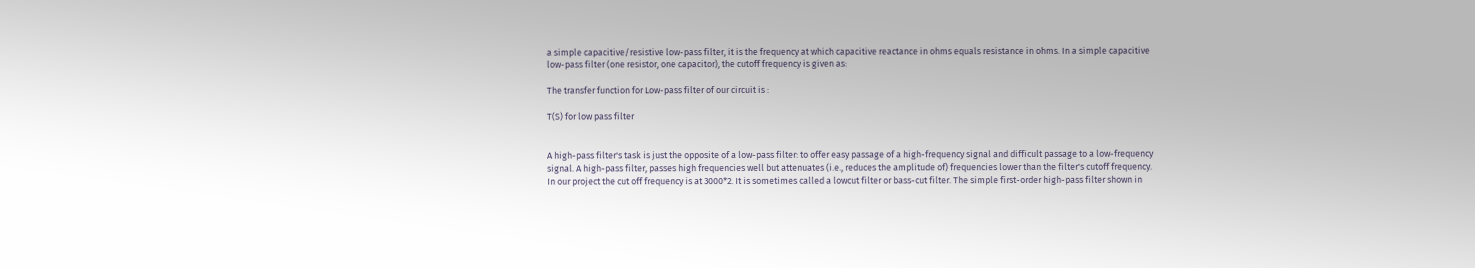a simple capacitive/resistive low-pass filter, it is the frequency at which capacitive reactance in ohms equals resistance in ohms. In a simple capacitive low-pass filter (one resistor, one capacitor), the cutoff frequency is given as:

The transfer function for Low-pass filter of our circuit is :

T(S) for low pass filter


A high-pass filter's task is just the opposite of a low-pass filter: to offer easy passage of a high-frequency signal and difficult passage to a low-frequency signal. A high-pass filter, passes high frequencies well but attenuates (i.e., reduces the amplitude of) frequencies lower than the filter's cutoff frequency. In our project the cut off frequency is at 3000*2. It is sometimes called a lowcut filter or bass-cut filter. The simple first-order high-pass filter shown in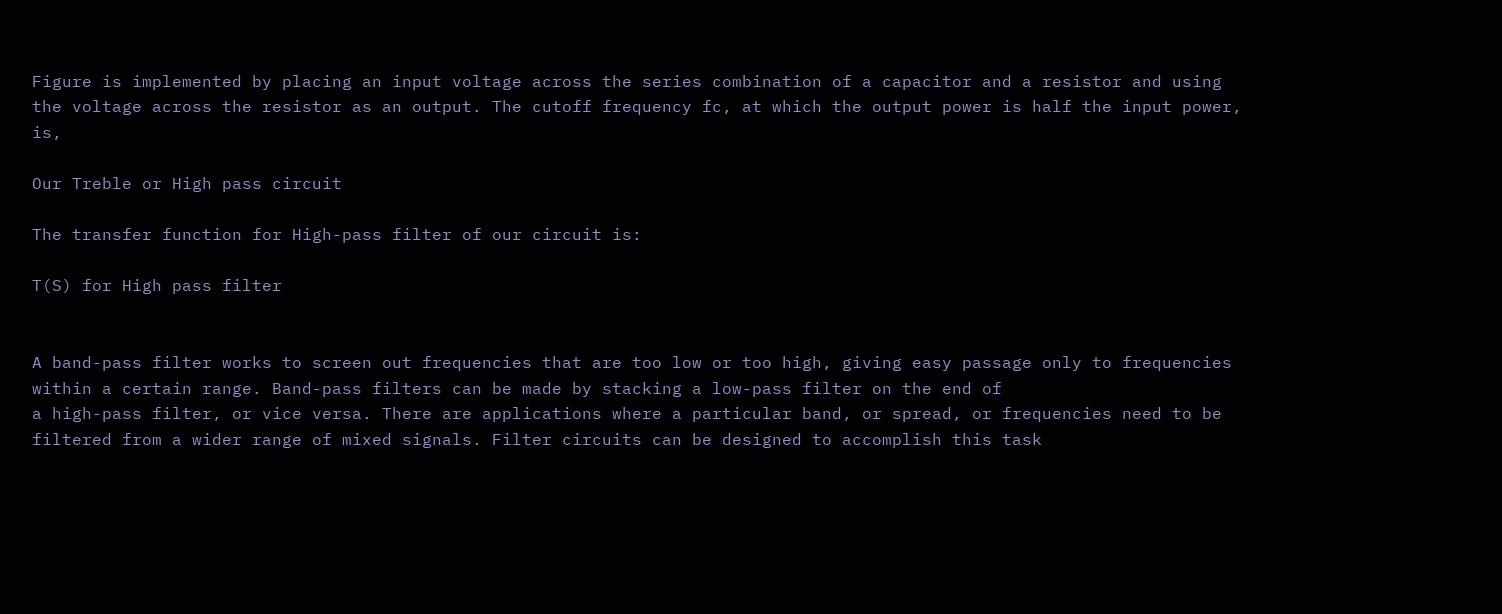Figure is implemented by placing an input voltage across the series combination of a capacitor and a resistor and using the voltage across the resistor as an output. The cutoff frequency fc, at which the output power is half the input power, is,

Our Treble or High pass circuit

The transfer function for High-pass filter of our circuit is:

T(S) for High pass filter


A band-pass filter works to screen out frequencies that are too low or too high, giving easy passage only to frequencies within a certain range. Band-pass filters can be made by stacking a low-pass filter on the end of
a high-pass filter, or vice versa. There are applications where a particular band, or spread, or frequencies need to be filtered from a wider range of mixed signals. Filter circuits can be designed to accomplish this task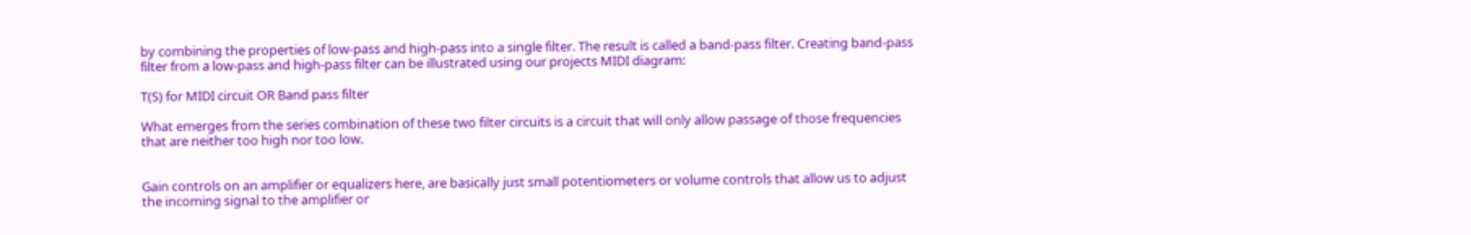by combining the properties of low-pass and high-pass into a single filter. The result is called a band-pass filter. Creating band-pass filter from a low-pass and high-pass filter can be illustrated using our projects MIDI diagram:

T(S) for MIDI circuit OR Band pass filter

What emerges from the series combination of these two filter circuits is a circuit that will only allow passage of those frequencies that are neither too high nor too low.


Gain controls on an amplifier or equalizers here, are basically just small potentiometers or volume controls that allow us to adjust the incoming signal to the amplifier or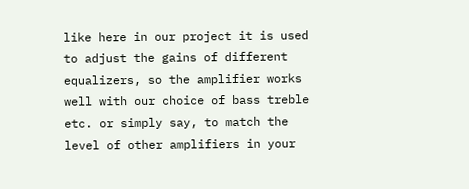like here in our project it is used to adjust the gains of different equalizers, so the amplifier works well with our choice of bass treble etc. or simply say, to match the level of other amplifiers in your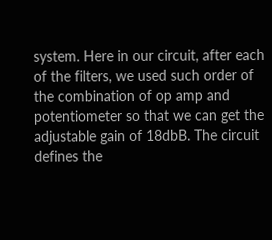system. Here in our circuit, after each of the filters, we used such order of the combination of op amp and potentiometer so that we can get the adjustable gain of 18dbB. The circuit defines the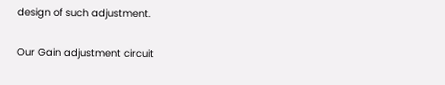design of such adjustment.

Our Gain adjustment circuit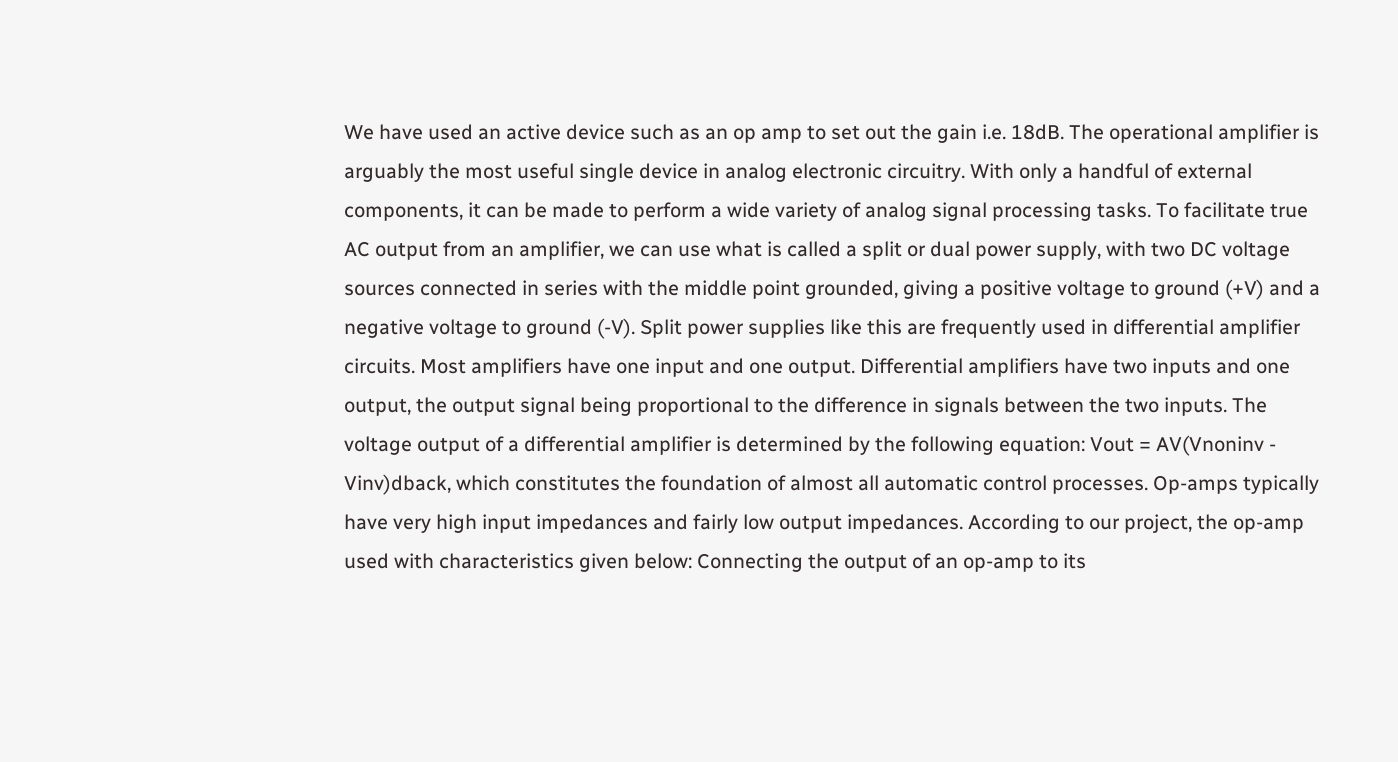We have used an active device such as an op amp to set out the gain i.e. 18dB. The operational amplifier is arguably the most useful single device in analog electronic circuitry. With only a handful of external components, it can be made to perform a wide variety of analog signal processing tasks. To facilitate true AC output from an amplifier, we can use what is called a split or dual power supply, with two DC voltage sources connected in series with the middle point grounded, giving a positive voltage to ground (+V) and a negative voltage to ground (-V). Split power supplies like this are frequently used in differential amplifier circuits. Most amplifiers have one input and one output. Differential amplifiers have two inputs and one output, the output signal being proportional to the difference in signals between the two inputs. The voltage output of a differential amplifier is determined by the following equation: Vout = AV(Vnoninv - Vinv)dback, which constitutes the foundation of almost all automatic control processes. Op-amps typically have very high input impedances and fairly low output impedances. According to our project, the op-amp used with characteristics given below: Connecting the output of an op-amp to its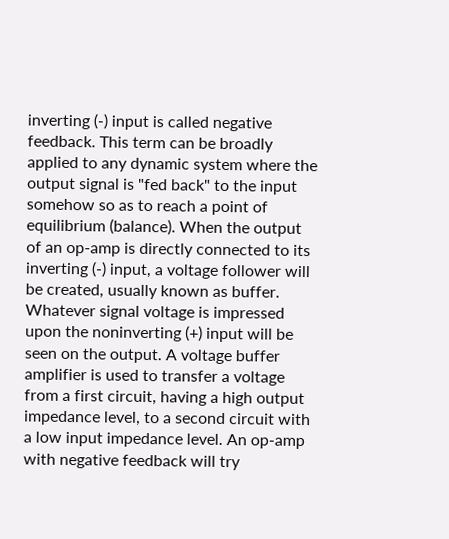inverting (-) input is called negative feedback. This term can be broadly applied to any dynamic system where the output signal is "fed back" to the input somehow so as to reach a point of equilibrium (balance). When the output of an op-amp is directly connected to its inverting (-) input, a voltage follower will be created, usually known as buffer. Whatever signal voltage is impressed upon the noninverting (+) input will be seen on the output. A voltage buffer amplifier is used to transfer a voltage from a first circuit, having a high output impedance level, to a second circuit with a low input impedance level. An op-amp with negative feedback will try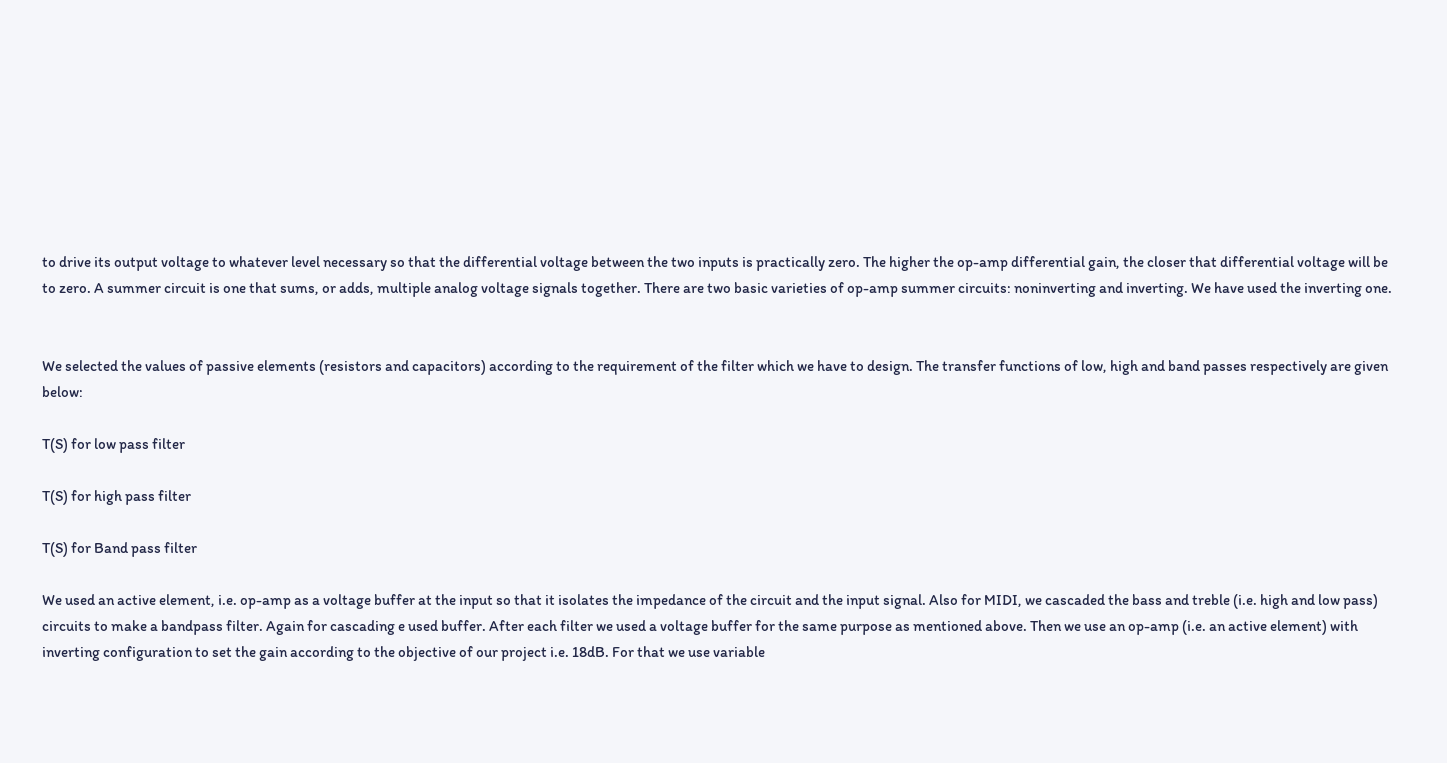to drive its output voltage to whatever level necessary so that the differential voltage between the two inputs is practically zero. The higher the op-amp differential gain, the closer that differential voltage will be to zero. A summer circuit is one that sums, or adds, multiple analog voltage signals together. There are two basic varieties of op-amp summer circuits: noninverting and inverting. We have used the inverting one.


We selected the values of passive elements (resistors and capacitors) according to the requirement of the filter which we have to design. The transfer functions of low, high and band passes respectively are given below:

T(S) for low pass filter

T(S) for high pass filter

T(S) for Band pass filter

We used an active element, i.e. op-amp as a voltage buffer at the input so that it isolates the impedance of the circuit and the input signal. Also for MIDI, we cascaded the bass and treble (i.e. high and low pass) circuits to make a bandpass filter. Again for cascading e used buffer. After each filter we used a voltage buffer for the same purpose as mentioned above. Then we use an op-amp (i.e. an active element) with inverting configuration to set the gain according to the objective of our project i.e. 18dB. For that we use variable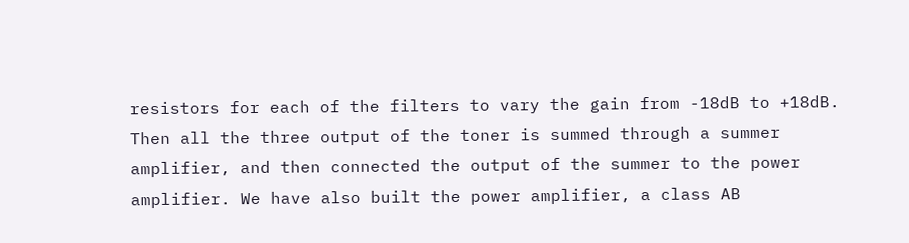resistors for each of the filters to vary the gain from -18dB to +18dB. Then all the three output of the toner is summed through a summer amplifier, and then connected the output of the summer to the power amplifier. We have also built the power amplifier, a class AB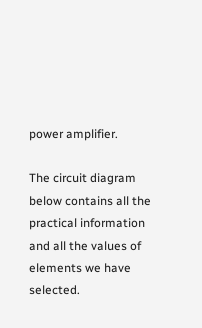power amplifier.

The circuit diagram below contains all the practical information and all the values of elements we have selected.